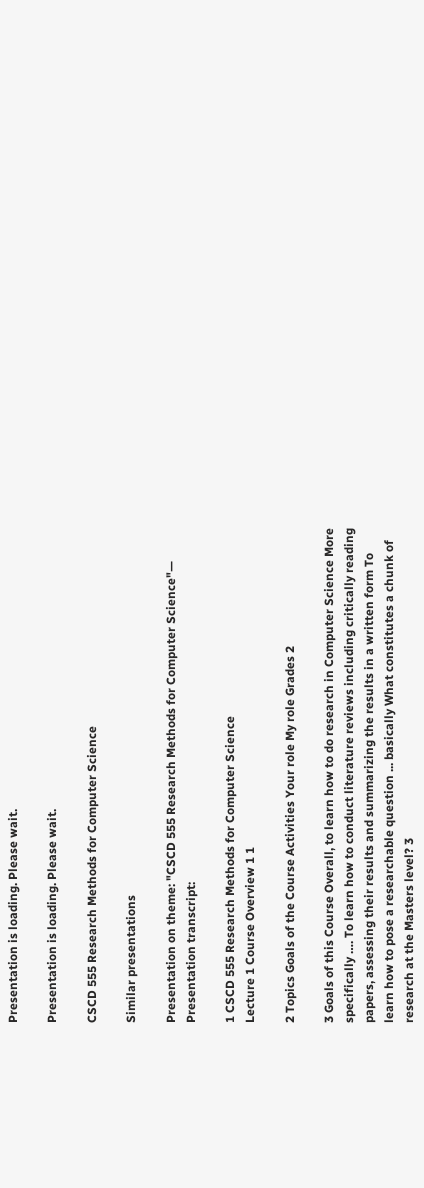Presentation is loading. Please wait.

Presentation is loading. Please wait.

CSCD 555 Research Methods for Computer Science

Similar presentations

Presentation on theme: "CSCD 555 Research Methods for Computer Science"— Presentation transcript:

1 CSCD 555 Research Methods for Computer Science
Lecture 1 Course Overview 1 1

2 Topics Goals of the Course Activities Your role My role Grades 2

3 Goals of this Course Overall, to learn how to do research in Computer Science More specifically …. To learn how to conduct literature reviews including critically reading papers, assessing their results and summarizing the results in a written form To learn how to pose a researchable question ... basically What constitutes a chunk of research at the Masters level? 3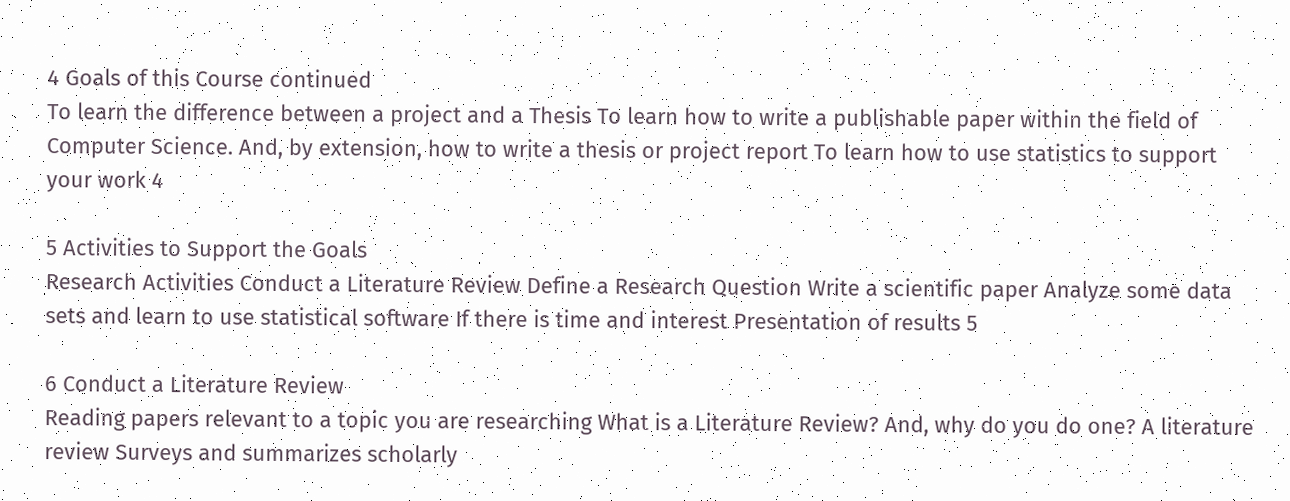4 Goals of this Course continued
To learn the difference between a project and a Thesis To learn how to write a publishable paper within the field of Computer Science. And, by extension, how to write a thesis or project report To learn how to use statistics to support your work 4

5 Activities to Support the Goals
Research Activities Conduct a Literature Review Define a Research Question Write a scientific paper Analyze some data sets and learn to use statistical software If there is time and interest Presentation of results 5

6 Conduct a Literature Review
Reading papers relevant to a topic you are researching What is a Literature Review? And, why do you do one? A literature review Surveys and summarizes scholarly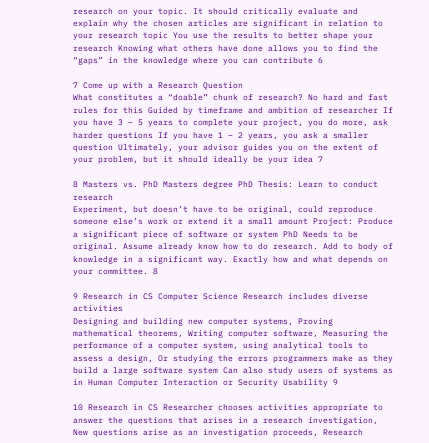research on your topic. It should critically evaluate and explain why the chosen articles are significant in relation to your research topic You use the results to better shape your research Knowing what others have done allows you to find the “gaps” in the knowledge where you can contribute 6

7 Come up with a Research Question
What constitutes a “doable” chunk of research? No hard and fast rules for this Guided by timeframe and ambition of researcher If you have 3 – 5 years to complete your project, you do more, ask harder questions If you have 1 – 2 years, you ask a smaller question Ultimately, your advisor guides you on the extent of your problem, but it should ideally be your idea 7

8 Masters vs. PhD Masters degree PhD Thesis: Learn to conduct research
Experiment, but doesn’t have to be original, could reproduce someone else’s work or extend it a small amount Project: Produce a significant piece of software or system PhD Needs to be original. Assume already know how to do research. Add to body of knowledge in a significant way. Exactly how and what depends on your committee. 8

9 Research in CS Computer Science Research includes diverse activities
Designing and building new computer systems, Proving mathematical theorems, Writing computer software, Measuring the performance of a computer system, using analytical tools to assess a design, Or studying the errors programmers make as they build a large software system Can also study users of systems as in Human Computer Interaction or Security Usability 9

10 Research in CS Researcher chooses activities appropriate to answer the questions that arises in a research investigation, New questions arise as an investigation proceeds, Research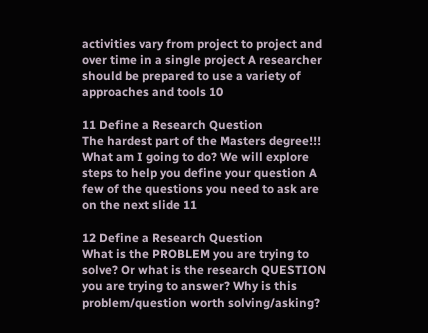activities vary from project to project and over time in a single project A researcher should be prepared to use a variety of approaches and tools 10

11 Define a Research Question
The hardest part of the Masters degree!!! What am I going to do? We will explore steps to help you define your question A few of the questions you need to ask are on the next slide 11

12 Define a Research Question
What is the PROBLEM you are trying to solve? Or what is the research QUESTION you are trying to answer? Why is this problem/question worth solving/asking?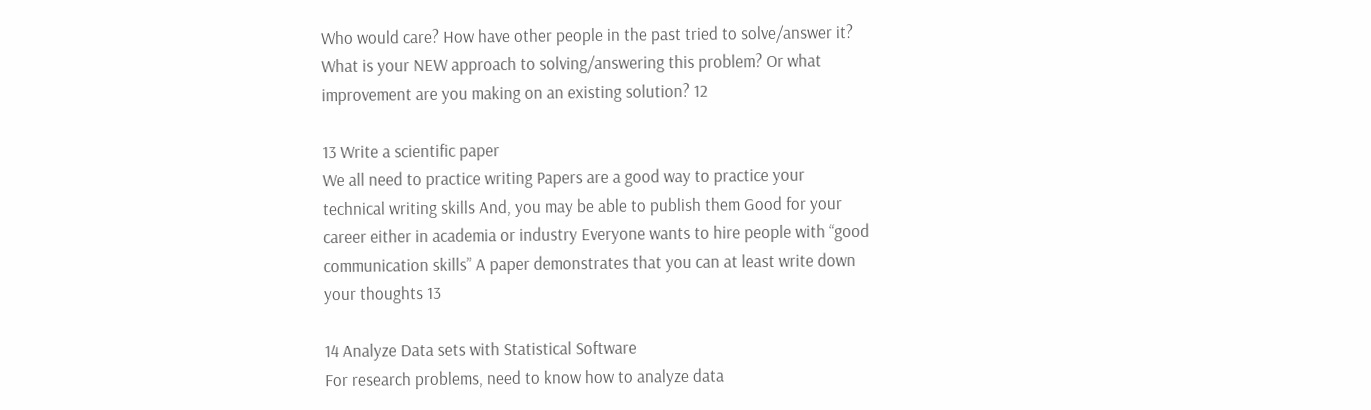Who would care? How have other people in the past tried to solve/answer it? What is your NEW approach to solving/answering this problem? Or what improvement are you making on an existing solution? 12

13 Write a scientific paper
We all need to practice writing Papers are a good way to practice your technical writing skills And, you may be able to publish them Good for your career either in academia or industry Everyone wants to hire people with “good communication skills” A paper demonstrates that you can at least write down your thoughts 13

14 Analyze Data sets with Statistical Software
For research problems, need to know how to analyze data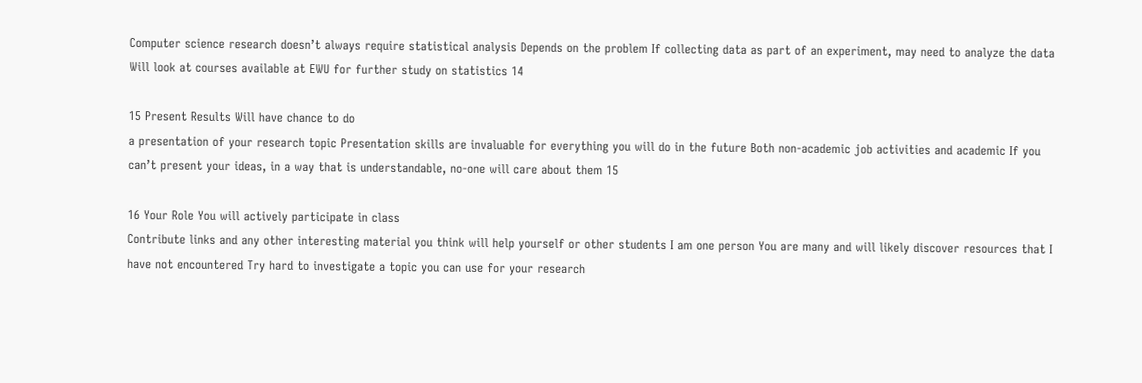Computer science research doesn’t always require statistical analysis Depends on the problem If collecting data as part of an experiment, may need to analyze the data Will look at courses available at EWU for further study on statistics 14

15 Present Results Will have chance to do
a presentation of your research topic Presentation skills are invaluable for everything you will do in the future Both non-academic job activities and academic If you can’t present your ideas, in a way that is understandable, no-one will care about them 15

16 Your Role You will actively participate in class
Contribute links and any other interesting material you think will help yourself or other students I am one person You are many and will likely discover resources that I have not encountered Try hard to investigate a topic you can use for your research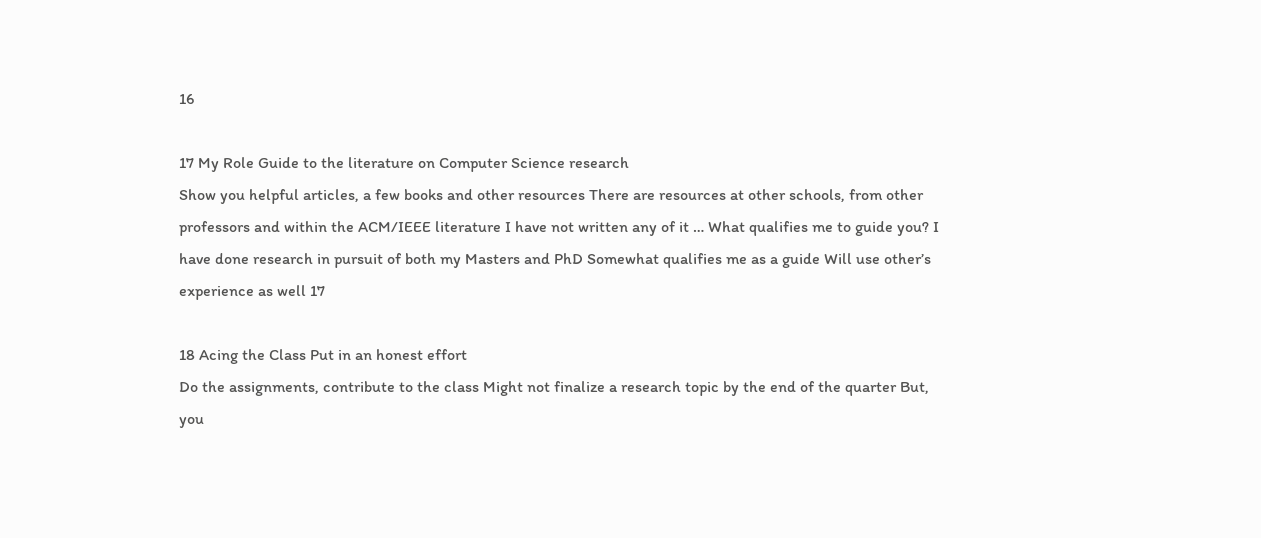16

17 My Role Guide to the literature on Computer Science research
Show you helpful articles, a few books and other resources There are resources at other schools, from other professors and within the ACM/IEEE literature I have not written any of it … What qualifies me to guide you? I have done research in pursuit of both my Masters and PhD Somewhat qualifies me as a guide Will use other’s experience as well 17

18 Acing the Class Put in an honest effort
Do the assignments, contribute to the class Might not finalize a research topic by the end of the quarter But, you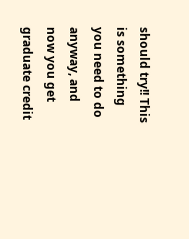should try!! This is something you need to do anyway, and now you get graduate credit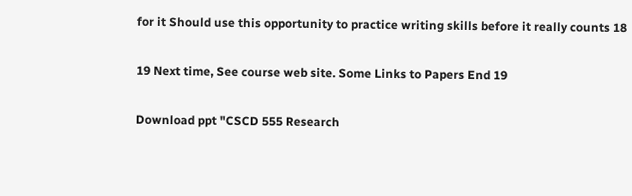for it Should use this opportunity to practice writing skills before it really counts 18

19 Next time, See course web site. Some Links to Papers End 19

Download ppt "CSCD 555 Research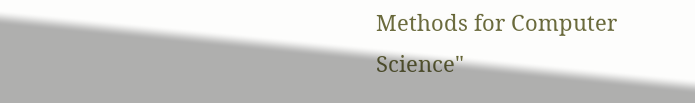Methods for Computer Science"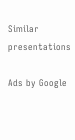Similar presentations

Ads by Google